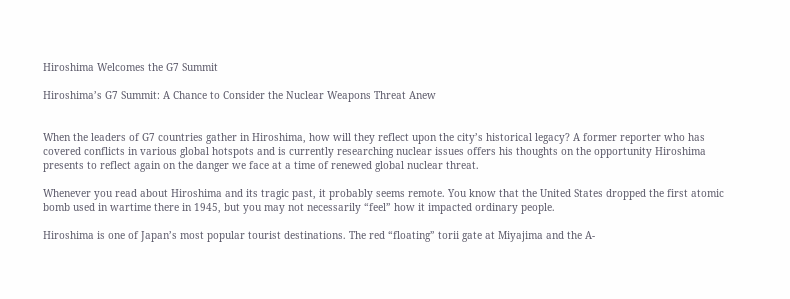Hiroshima Welcomes the G7 Summit

Hiroshima’s G7 Summit: A Chance to Consider the Nuclear Weapons Threat Anew


When the leaders of G7 countries gather in Hiroshima, how will they reflect upon the city’s historical legacy? A former reporter who has covered conflicts in various global hotspots and is currently researching nuclear issues offers his thoughts on the opportunity Hiroshima presents to reflect again on the danger we face at a time of renewed global nuclear threat.

Whenever you read about Hiroshima and its tragic past, it probably seems remote. You know that the United States dropped the first atomic bomb used in wartime there in 1945, but you may not necessarily “feel” how it impacted ordinary people.

Hiroshima is one of Japan’s most popular tourist destinations. The red “floating” torii gate at Miyajima and the A-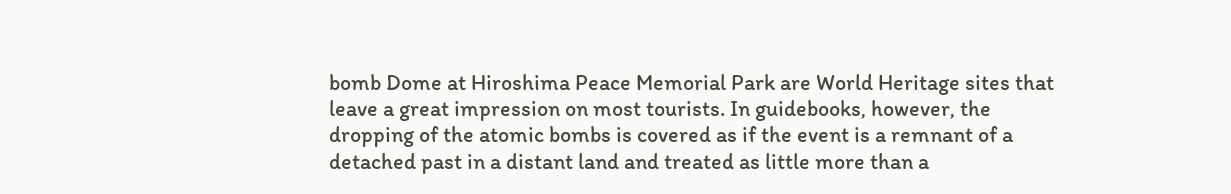bomb Dome at Hiroshima Peace Memorial Park are World Heritage sites that leave a great impression on most tourists. In guidebooks, however, the dropping of the atomic bombs is covered as if the event is a remnant of a detached past in a distant land and treated as little more than a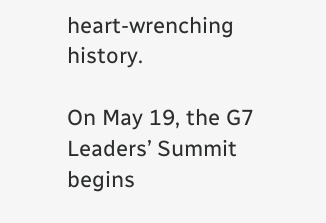heart-wrenching history.

On May 19, the G7 Leaders’ Summit begins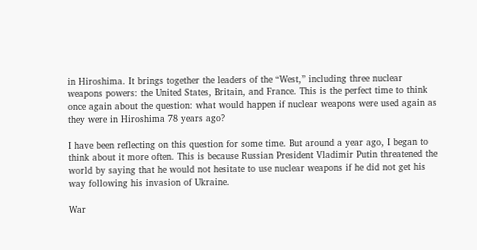in Hiroshima. It brings together the leaders of the “West,” including three nuclear weapons powers: the United States, Britain, and France. This is the perfect time to think once again about the question: what would happen if nuclear weapons were used again as they were in Hiroshima 78 years ago?

I have been reflecting on this question for some time. But around a year ago, I began to think about it more often. This is because Russian President Vladimir Putin threatened the world by saying that he would not hesitate to use nuclear weapons if he did not get his way following his invasion of Ukraine.

War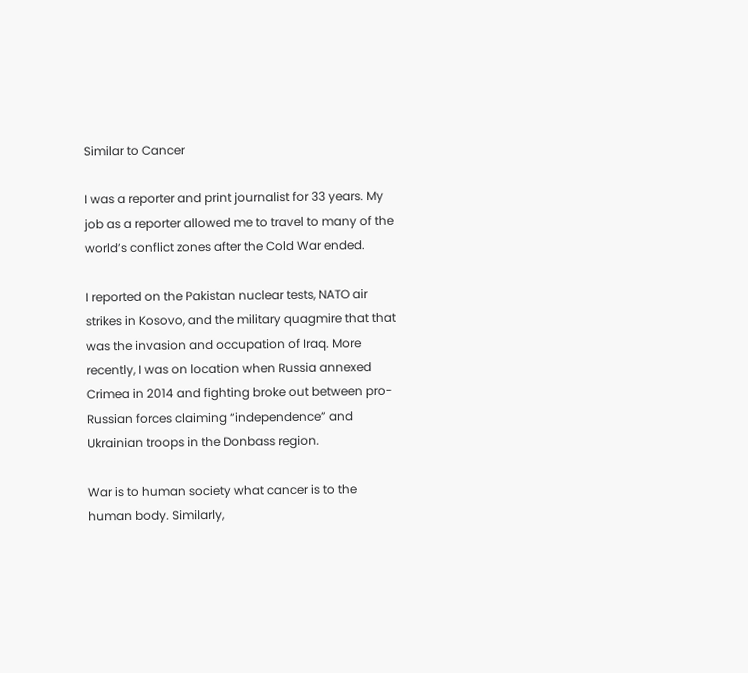Similar to Cancer

I was a reporter and print journalist for 33 years. My job as a reporter allowed me to travel to many of the world’s conflict zones after the Cold War ended.

I reported on the Pakistan nuclear tests, NATO air strikes in Kosovo, and the military quagmire that that was the invasion and occupation of Iraq. More recently, I was on location when Russia annexed Crimea in 2014 and fighting broke out between pro-Russian forces claiming “independence” and Ukrainian troops in the Donbass region.

War is to human society what cancer is to the human body. Similarly,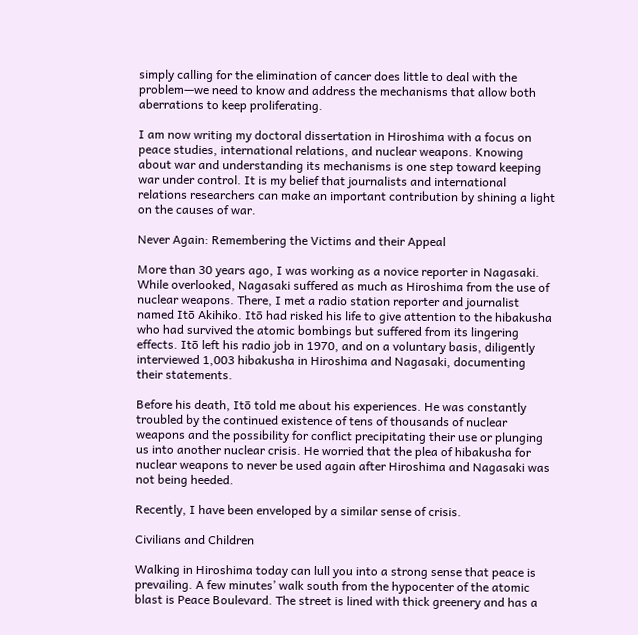simply calling for the elimination of cancer does little to deal with the problem—we need to know and address the mechanisms that allow both aberrations to keep proliferating.

I am now writing my doctoral dissertation in Hiroshima with a focus on peace studies, international relations, and nuclear weapons. Knowing about war and understanding its mechanisms is one step toward keeping war under control. It is my belief that journalists and international relations researchers can make an important contribution by shining a light on the causes of war.

Never Again: Remembering the Victims and their Appeal

More than 30 years ago, I was working as a novice reporter in Nagasaki. While overlooked, Nagasaki suffered as much as Hiroshima from the use of nuclear weapons. There, I met a radio station reporter and journalist named Itō Akihiko. Itō had risked his life to give attention to the hibakusha who had survived the atomic bombings but suffered from its lingering effects. Itō left his radio job in 1970, and on a voluntary basis, diligently interviewed 1,003 hibakusha in Hiroshima and Nagasaki, documenting their statements.

Before his death, Itō told me about his experiences. He was constantly troubled by the continued existence of tens of thousands of nuclear weapons and the possibility for conflict precipitating their use or plunging us into another nuclear crisis. He worried that the plea of hibakusha for nuclear weapons to never be used again after Hiroshima and Nagasaki was not being heeded.

Recently, I have been enveloped by a similar sense of crisis.

Civilians and Children

Walking in Hiroshima today can lull you into a strong sense that peace is prevailing. A few minutes’ walk south from the hypocenter of the atomic blast is Peace Boulevard. The street is lined with thick greenery and has a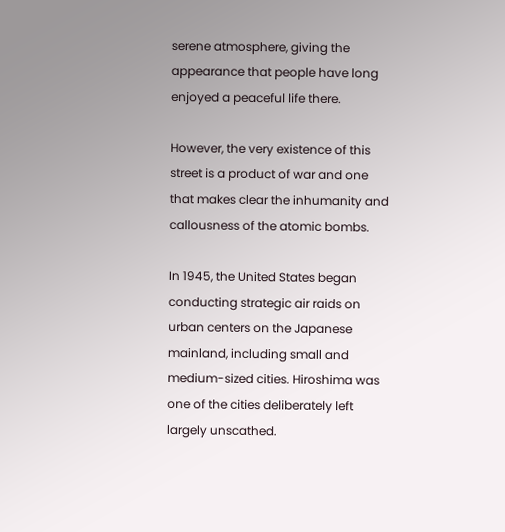serene atmosphere, giving the appearance that people have long enjoyed a peaceful life there.

However, the very existence of this street is a product of war and one that makes clear the inhumanity and callousness of the atomic bombs.

In 1945, the United States began conducting strategic air raids on urban centers on the Japanese mainland, including small and medium-sized cities. Hiroshima was one of the cities deliberately left largely unscathed.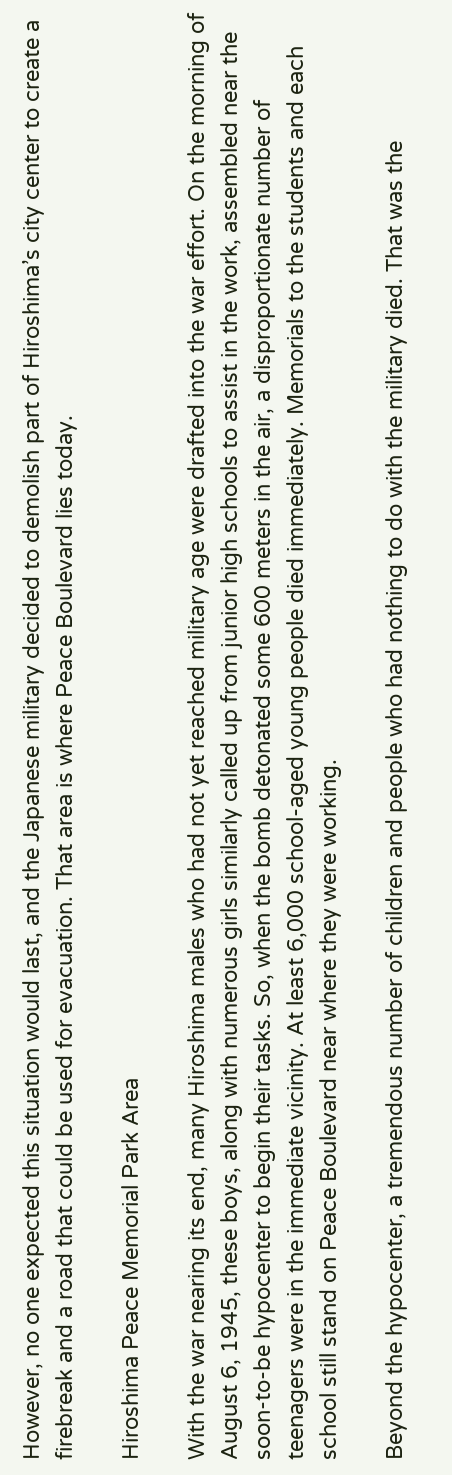However, no one expected this situation would last, and the Japanese military decided to demolish part of Hiroshima’s city center to create a firebreak and a road that could be used for evacuation. That area is where Peace Boulevard lies today.

Hiroshima Peace Memorial Park Area

With the war nearing its end, many Hiroshima males who had not yet reached military age were drafted into the war effort. On the morning of August 6, 1945, these boys, along with numerous girls similarly called up from junior high schools to assist in the work, assembled near the soon-to-be hypocenter to begin their tasks. So, when the bomb detonated some 600 meters in the air, a disproportionate number of teenagers were in the immediate vicinity. At least 6,000 school-aged young people died immediately. Memorials to the students and each school still stand on Peace Boulevard near where they were working.

Beyond the hypocenter, a tremendous number of children and people who had nothing to do with the military died. That was the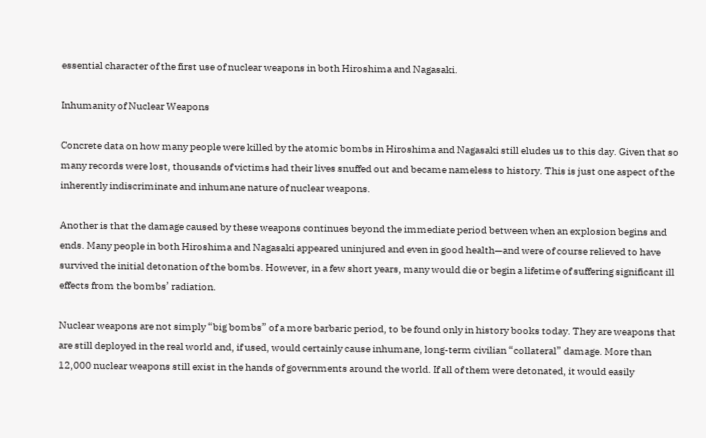essential character of the first use of nuclear weapons in both Hiroshima and Nagasaki.

Inhumanity of Nuclear Weapons

Concrete data on how many people were killed by the atomic bombs in Hiroshima and Nagasaki still eludes us to this day. Given that so many records were lost, thousands of victims had their lives snuffed out and became nameless to history. This is just one aspect of the inherently indiscriminate and inhumane nature of nuclear weapons.

Another is that the damage caused by these weapons continues beyond the immediate period between when an explosion begins and ends. Many people in both Hiroshima and Nagasaki appeared uninjured and even in good health—and were of course relieved to have survived the initial detonation of the bombs. However, in a few short years, many would die or begin a lifetime of suffering significant ill effects from the bombs’ radiation.

Nuclear weapons are not simply “big bombs” of a more barbaric period, to be found only in history books today. They are weapons that are still deployed in the real world and, if used, would certainly cause inhumane, long-term civilian “collateral” damage. More than 12,000 nuclear weapons still exist in the hands of governments around the world. If all of them were detonated, it would easily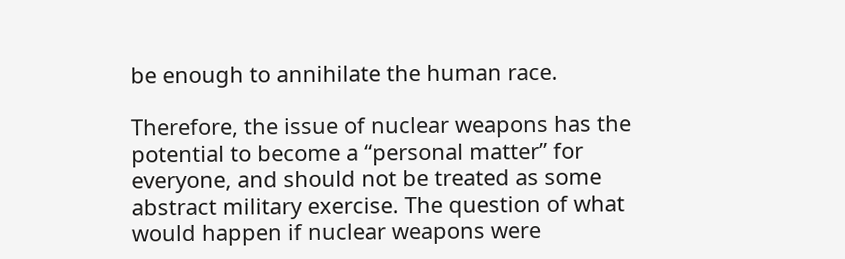be enough to annihilate the human race.

Therefore, the issue of nuclear weapons has the potential to become a “personal matter” for everyone, and should not be treated as some abstract military exercise. The question of what would happen if nuclear weapons were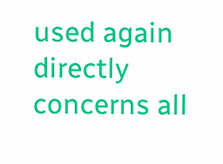used again directly concerns all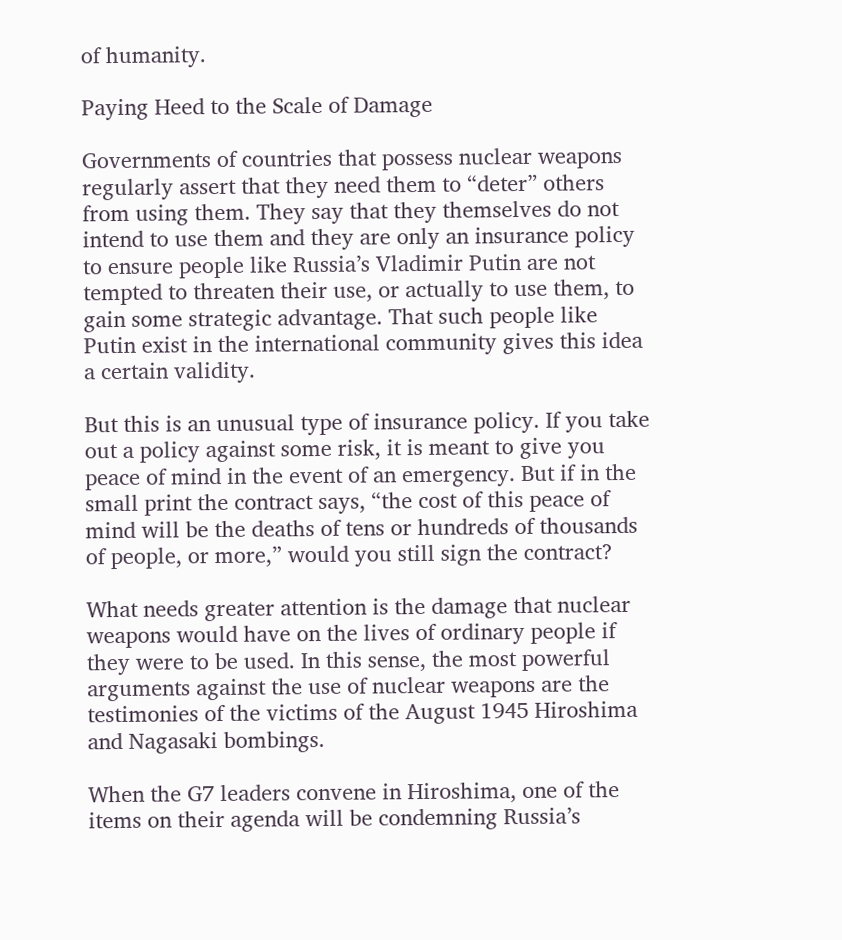of humanity.

Paying Heed to the Scale of Damage

Governments of countries that possess nuclear weapons regularly assert that they need them to “deter” others from using them. They say that they themselves do not intend to use them and they are only an insurance policy to ensure people like Russia’s Vladimir Putin are not tempted to threaten their use, or actually to use them, to gain some strategic advantage. That such people like Putin exist in the international community gives this idea a certain validity.

But this is an unusual type of insurance policy. If you take out a policy against some risk, it is meant to give you peace of mind in the event of an emergency. But if in the small print the contract says, “the cost of this peace of mind will be the deaths of tens or hundreds of thousands of people, or more,” would you still sign the contract?

What needs greater attention is the damage that nuclear weapons would have on the lives of ordinary people if they were to be used. In this sense, the most powerful arguments against the use of nuclear weapons are the testimonies of the victims of the August 1945 Hiroshima and Nagasaki bombings.

When the G7 leaders convene in Hiroshima, one of the items on their agenda will be condemning Russia’s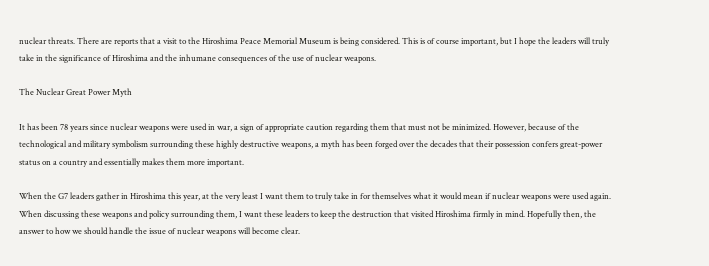nuclear threats. There are reports that a visit to the Hiroshima Peace Memorial Museum is being considered. This is of course important, but I hope the leaders will truly take in the significance of Hiroshima and the inhumane consequences of the use of nuclear weapons.

The Nuclear Great Power Myth

It has been 78 years since nuclear weapons were used in war, a sign of appropriate caution regarding them that must not be minimized. However, because of the technological and military symbolism surrounding these highly destructive weapons, a myth has been forged over the decades that their possession confers great-power status on a country and essentially makes them more important.

When the G7 leaders gather in Hiroshima this year, at the very least I want them to truly take in for themselves what it would mean if nuclear weapons were used again. When discussing these weapons and policy surrounding them, I want these leaders to keep the destruction that visited Hiroshima firmly in mind. Hopefully then, the answer to how we should handle the issue of nuclear weapons will become clear.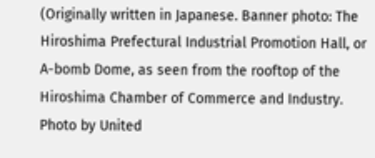(Originally written in Japanese. Banner photo: The Hiroshima Prefectural Industrial Promotion Hall, or A-bomb Dome, as seen from the rooftop of the Hiroshima Chamber of Commerce and Industry. Photo by United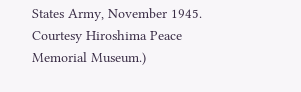States Army, November 1945. Courtesy Hiroshima Peace Memorial Museum.)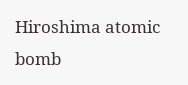Hiroshima atomic bomb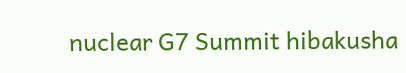nuclear G7 Summit hibakusha